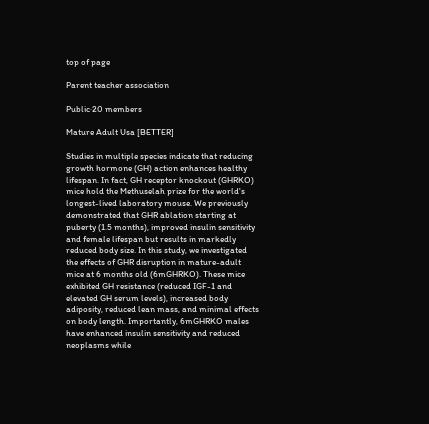top of page

Parent teacher association

Public·20 members

Mature Adult Usa [BETTER]

Studies in multiple species indicate that reducing growth hormone (GH) action enhances healthy lifespan. In fact, GH receptor knockout (GHRKO) mice hold the Methuselah prize for the world's longest-lived laboratory mouse. We previously demonstrated that GHR ablation starting at puberty (1.5 months), improved insulin sensitivity and female lifespan but results in markedly reduced body size. In this study, we investigated the effects of GHR disruption in mature-adult mice at 6 months old (6mGHRKO). These mice exhibited GH resistance (reduced IGF-1 and elevated GH serum levels), increased body adiposity, reduced lean mass, and minimal effects on body length. Importantly, 6mGHRKO males have enhanced insulin sensitivity and reduced neoplasms while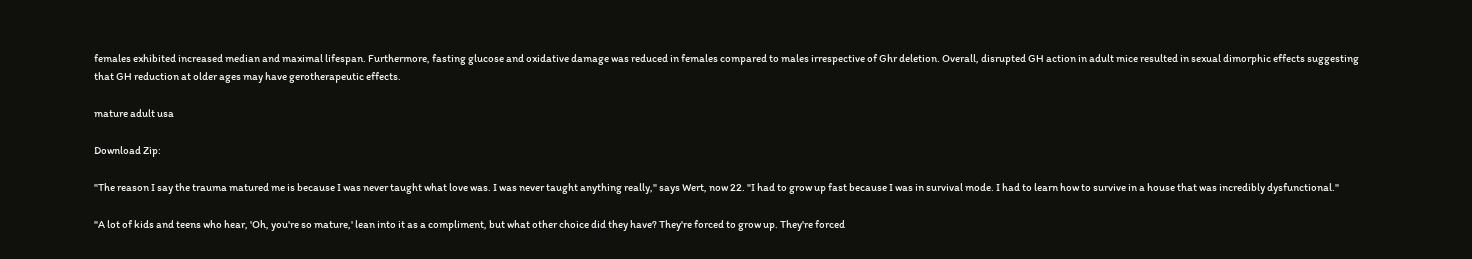females exhibited increased median and maximal lifespan. Furthermore, fasting glucose and oxidative damage was reduced in females compared to males irrespective of Ghr deletion. Overall, disrupted GH action in adult mice resulted in sexual dimorphic effects suggesting that GH reduction at older ages may have gerotherapeutic effects.

mature adult usa

Download Zip:

"The reason I say the trauma matured me is because I was never taught what love was. I was never taught anything really," says Wert, now 22. "I had to grow up fast because I was in survival mode. I had to learn how to survive in a house that was incredibly dysfunctional."

"A lot of kids and teens who hear, 'Oh, you're so mature,' lean into it as a compliment, but what other choice did they have? They're forced to grow up. They're forced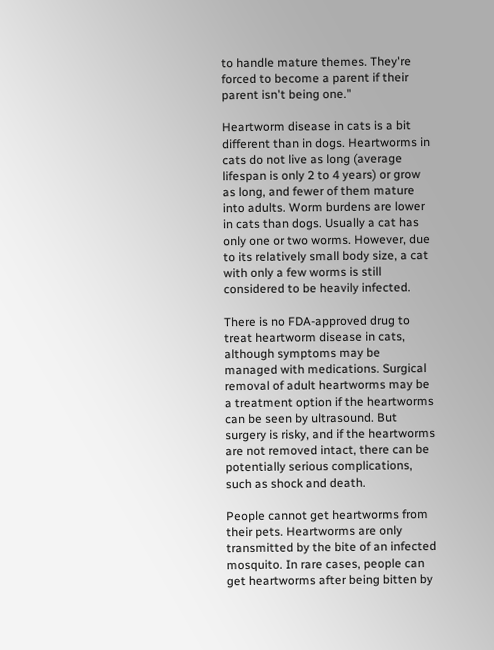to handle mature themes. They're forced to become a parent if their parent isn't being one."

Heartworm disease in cats is a bit different than in dogs. Heartworms in cats do not live as long (average lifespan is only 2 to 4 years) or grow as long, and fewer of them mature into adults. Worm burdens are lower in cats than dogs. Usually a cat has only one or two worms. However, due to its relatively small body size, a cat with only a few worms is still considered to be heavily infected.

There is no FDA-approved drug to treat heartworm disease in cats, although symptoms may be managed with medications. Surgical removal of adult heartworms may be a treatment option if the heartworms can be seen by ultrasound. But surgery is risky, and if the heartworms are not removed intact, there can be potentially serious complications, such as shock and death.

People cannot get heartworms from their pets. Heartworms are only transmitted by the bite of an infected mosquito. In rare cases, people can get heartworms after being bitten by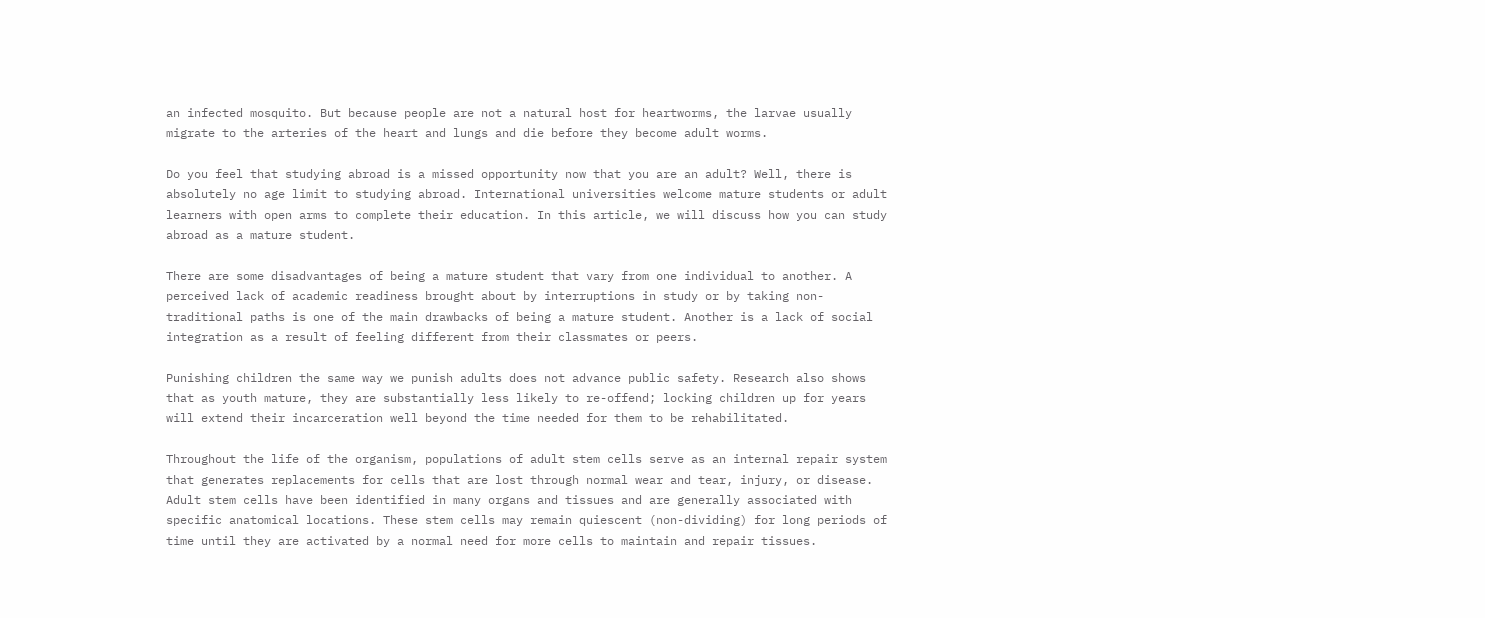an infected mosquito. But because people are not a natural host for heartworms, the larvae usually migrate to the arteries of the heart and lungs and die before they become adult worms.

Do you feel that studying abroad is a missed opportunity now that you are an adult? Well, there is absolutely no age limit to studying abroad. International universities welcome mature students or adult learners with open arms to complete their education. In this article, we will discuss how you can study abroad as a mature student.

There are some disadvantages of being a mature student that vary from one individual to another. A perceived lack of academic readiness brought about by interruptions in study or by taking non-traditional paths is one of the main drawbacks of being a mature student. Another is a lack of social integration as a result of feeling different from their classmates or peers.

Punishing children the same way we punish adults does not advance public safety. Research also shows that as youth mature, they are substantially less likely to re-offend; locking children up for years will extend their incarceration well beyond the time needed for them to be rehabilitated.

Throughout the life of the organism, populations of adult stem cells serve as an internal repair system that generates replacements for cells that are lost through normal wear and tear, injury, or disease. Adult stem cells have been identified in many organs and tissues and are generally associated with specific anatomical locations. These stem cells may remain quiescent (non-dividing) for long periods of time until they are activated by a normal need for more cells to maintain and repair tissues.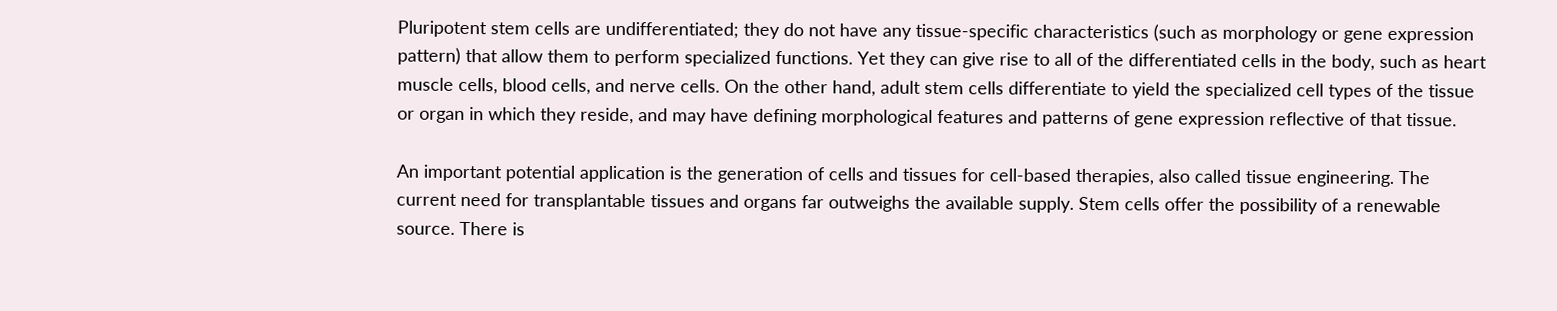Pluripotent stem cells are undifferentiated; they do not have any tissue-specific characteristics (such as morphology or gene expression pattern) that allow them to perform specialized functions. Yet they can give rise to all of the differentiated cells in the body, such as heart muscle cells, blood cells, and nerve cells. On the other hand, adult stem cells differentiate to yield the specialized cell types of the tissue or organ in which they reside, and may have defining morphological features and patterns of gene expression reflective of that tissue.

An important potential application is the generation of cells and tissues for cell-based therapies, also called tissue engineering. The current need for transplantable tissues and organs far outweighs the available supply. Stem cells offer the possibility of a renewable source. There is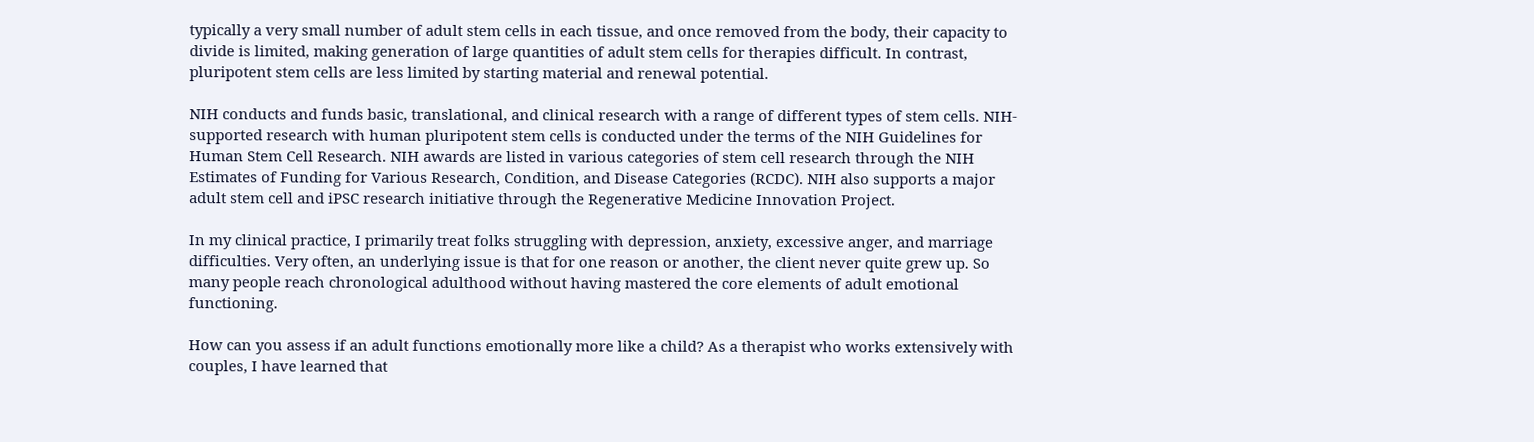typically a very small number of adult stem cells in each tissue, and once removed from the body, their capacity to divide is limited, making generation of large quantities of adult stem cells for therapies difficult. In contrast, pluripotent stem cells are less limited by starting material and renewal potential.

NIH conducts and funds basic, translational, and clinical research with a range of different types of stem cells. NIH-supported research with human pluripotent stem cells is conducted under the terms of the NIH Guidelines for Human Stem Cell Research. NIH awards are listed in various categories of stem cell research through the NIH Estimates of Funding for Various Research, Condition, and Disease Categories (RCDC). NIH also supports a major adult stem cell and iPSC research initiative through the Regenerative Medicine Innovation Project.

In my clinical practice, I primarily treat folks struggling with depression, anxiety, excessive anger, and marriage difficulties. Very often, an underlying issue is that for one reason or another, the client never quite grew up. So many people reach chronological adulthood without having mastered the core elements of adult emotional functioning.

How can you assess if an adult functions emotionally more like a child? As a therapist who works extensively with couples, I have learned that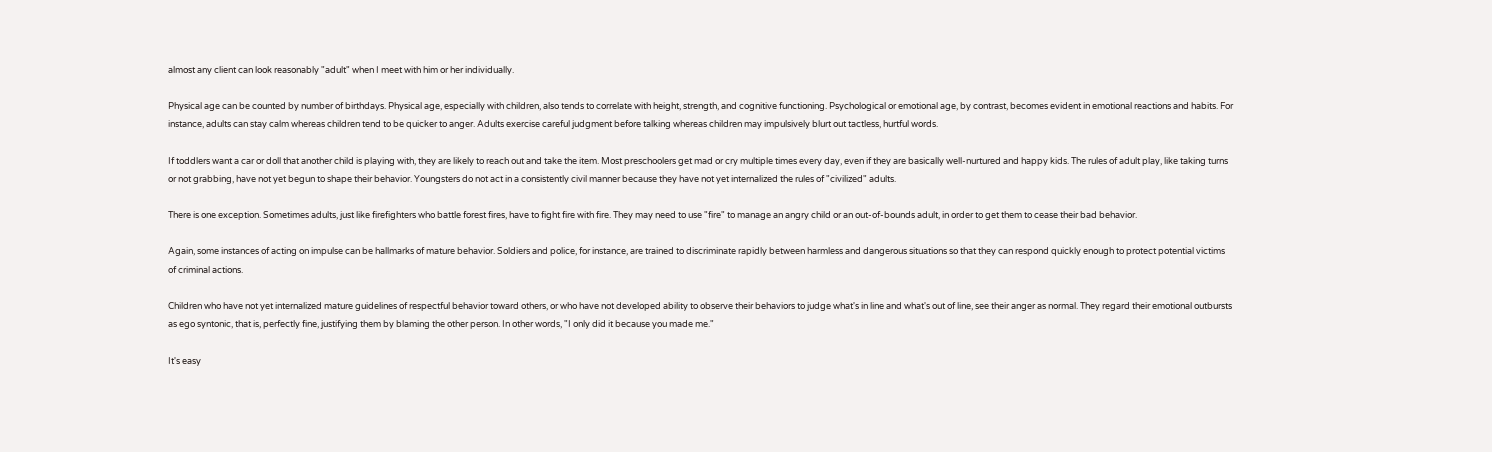almost any client can look reasonably "adult" when I meet with him or her individually.

Physical age can be counted by number of birthdays. Physical age, especially with children, also tends to correlate with height, strength, and cognitive functioning. Psychological or emotional age, by contrast, becomes evident in emotional reactions and habits. For instance, adults can stay calm whereas children tend to be quicker to anger. Adults exercise careful judgment before talking whereas children may impulsively blurt out tactless, hurtful words.

If toddlers want a car or doll that another child is playing with, they are likely to reach out and take the item. Most preschoolers get mad or cry multiple times every day, even if they are basically well-nurtured and happy kids. The rules of adult play, like taking turns or not grabbing, have not yet begun to shape their behavior. Youngsters do not act in a consistently civil manner because they have not yet internalized the rules of "civilized" adults.

There is one exception. Sometimes adults, just like firefighters who battle forest fires, have to fight fire with fire. They may need to use "fire" to manage an angry child or an out-of-bounds adult, in order to get them to cease their bad behavior.

Again, some instances of acting on impulse can be hallmarks of mature behavior. Soldiers and police, for instance, are trained to discriminate rapidly between harmless and dangerous situations so that they can respond quickly enough to protect potential victims of criminal actions.

Children who have not yet internalized mature guidelines of respectful behavior toward others, or who have not developed ability to observe their behaviors to judge what's in line and what's out of line, see their anger as normal. They regard their emotional outbursts as ego syntonic, that is, perfectly fine, justifying them by blaming the other person. In other words, "I only did it because you made me."

It's easy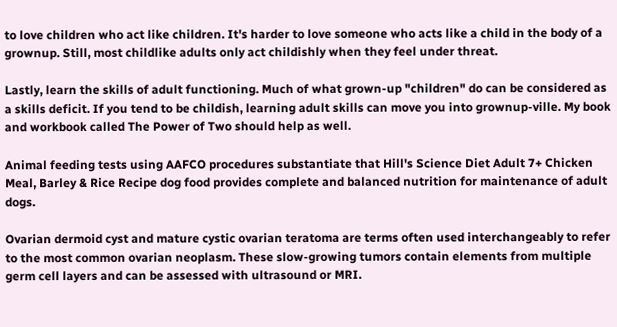to love children who act like children. It's harder to love someone who acts like a child in the body of a grownup. Still, most childlike adults only act childishly when they feel under threat.

Lastly, learn the skills of adult functioning. Much of what grown-up "children" do can be considered as a skills deficit. If you tend to be childish, learning adult skills can move you into grownup-ville. My book and workbook called The Power of Two should help as well.

Animal feeding tests using AAFCO procedures substantiate that Hill's Science Diet Adult 7+ Chicken Meal, Barley & Rice Recipe dog food provides complete and balanced nutrition for maintenance of adult dogs.

Ovarian dermoid cyst and mature cystic ovarian teratoma are terms often used interchangeably to refer to the most common ovarian neoplasm. These slow-growing tumors contain elements from multiple germ cell layers and can be assessed with ultrasound or MRI.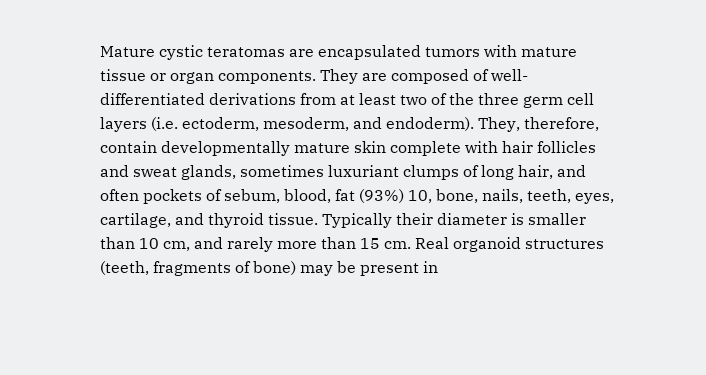Mature cystic teratomas are encapsulated tumors with mature tissue or organ components. They are composed of well-differentiated derivations from at least two of the three germ cell layers (i.e. ectoderm, mesoderm, and endoderm). They, therefore, contain developmentally mature skin complete with hair follicles and sweat glands, sometimes luxuriant clumps of long hair, and often pockets of sebum, blood, fat (93%) 10, bone, nails, teeth, eyes, cartilage, and thyroid tissue. Typically their diameter is smaller than 10 cm, and rarely more than 15 cm. Real organoid structures (teeth, fragments of bone) may be present in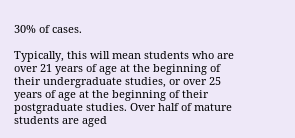30% of cases.

Typically, this will mean students who are over 21 years of age at the beginning of their undergraduate studies, or over 25 years of age at the beginning of their postgraduate studies. Over half of mature students are aged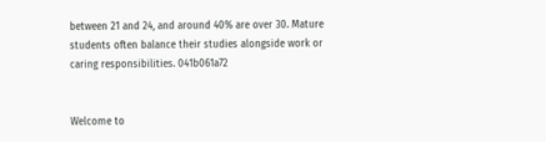between 21 and 24, and around 40% are over 30. Mature students often balance their studies alongside work or caring responsibilities. 041b061a72


Welcome to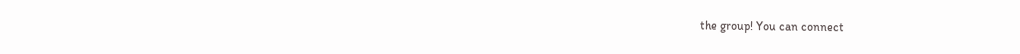the group! You can connect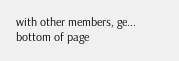with other members, ge...
bottom of page